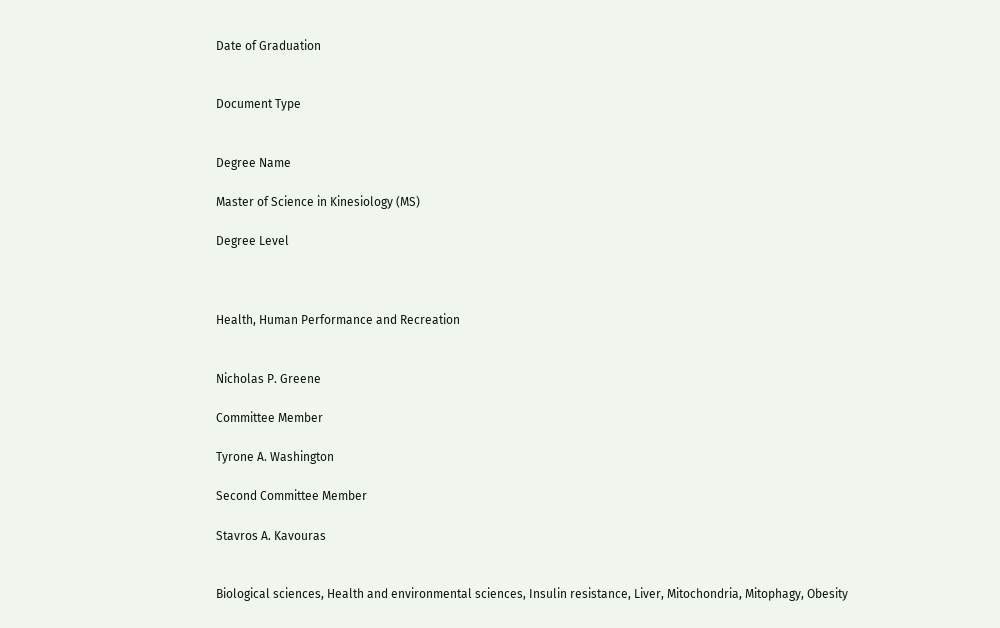Date of Graduation


Document Type


Degree Name

Master of Science in Kinesiology (MS)

Degree Level



Health, Human Performance and Recreation


Nicholas P. Greene

Committee Member

Tyrone A. Washington

Second Committee Member

Stavros A. Kavouras


Biological sciences, Health and environmental sciences, Insulin resistance, Liver, Mitochondria, Mitophagy, Obesity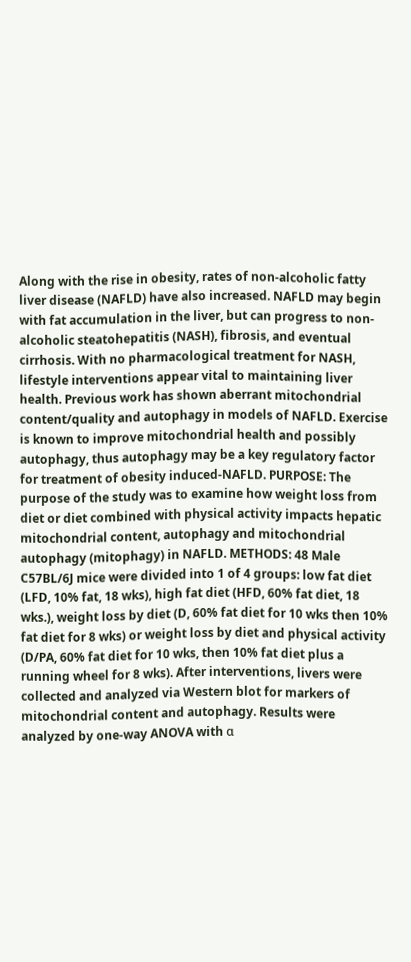Along with the rise in obesity, rates of non-alcoholic fatty liver disease (NAFLD) have also increased. NAFLD may begin with fat accumulation in the liver, but can progress to non-alcoholic steatohepatitis (NASH), fibrosis, and eventual cirrhosis. With no pharmacological treatment for NASH, lifestyle interventions appear vital to maintaining liver health. Previous work has shown aberrant mitochondrial content/quality and autophagy in models of NAFLD. Exercise is known to improve mitochondrial health and possibly autophagy, thus autophagy may be a key regulatory factor for treatment of obesity induced-NAFLD. PURPOSE: The purpose of the study was to examine how weight loss from diet or diet combined with physical activity impacts hepatic mitochondrial content, autophagy and mitochondrial autophagy (mitophagy) in NAFLD. METHODS: 48 Male C57BL/6J mice were divided into 1 of 4 groups: low fat diet (LFD, 10% fat, 18 wks), high fat diet (HFD, 60% fat diet, 18 wks.), weight loss by diet (D, 60% fat diet for 10 wks then 10% fat diet for 8 wks) or weight loss by diet and physical activity (D/PA, 60% fat diet for 10 wks, then 10% fat diet plus a running wheel for 8 wks). After interventions, livers were collected and analyzed via Western blot for markers of mitochondrial content and autophagy. Results were analyzed by one-way ANOVA with α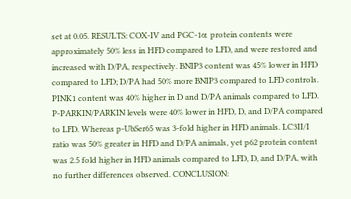set at 0.05. RESULTS: COX-IV and PGC-1α protein contents were approximately 50% less in HFD compared to LFD, and were restored and increased with D/PA, respectively. BNIP3 content was 45% lower in HFD compared to LFD; D/PA had 50% more BNIP3 compared to LFD controls. PINK1 content was 40% higher in D and D/PA animals compared to LFD. P-PARKIN/PARKIN levels were 40% lower in HFD, D, and D/PA compared to LFD. Whereas p-UbSer65 was 3-fold higher in HFD animals. LC3II/I ratio was 50% greater in HFD and D/PA animals, yet p62 protein content was 2.5 fold higher in HFD animals compared to LFD, D, and D/PA, with no further differences observed. CONCLUSION: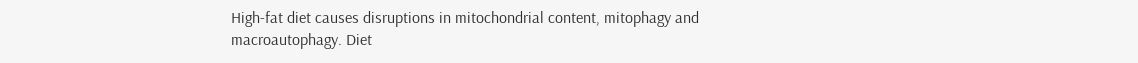High-fat diet causes disruptions in mitochondrial content, mitophagy and macroautophagy. Diet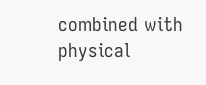combined with physical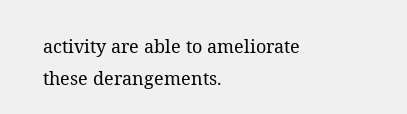activity are able to ameliorate these derangements.